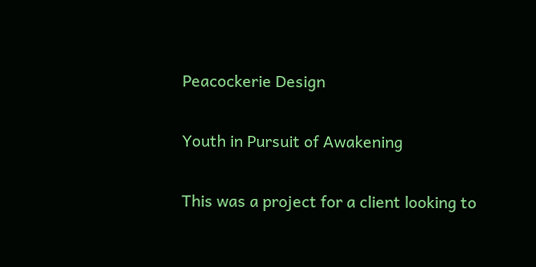Peacockerie Design

Youth in Pursuit of Awakening

This was a project for a client looking to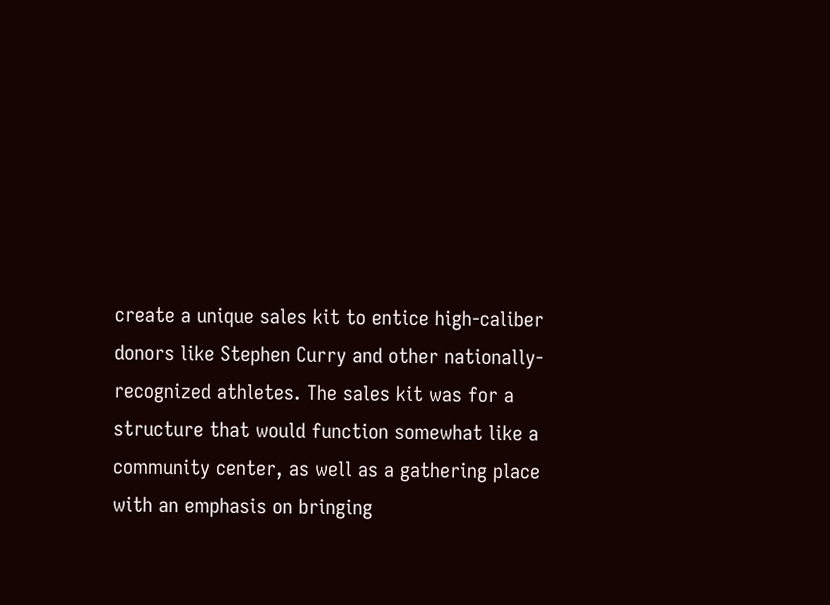create a unique sales kit to entice high-caliber donors like Stephen Curry and other nationally-recognized athletes. The sales kit was for a structure that would function somewhat like a community center, as well as a gathering place with an emphasis on bringing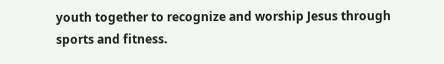youth together to recognize and worship Jesus through sports and fitness.